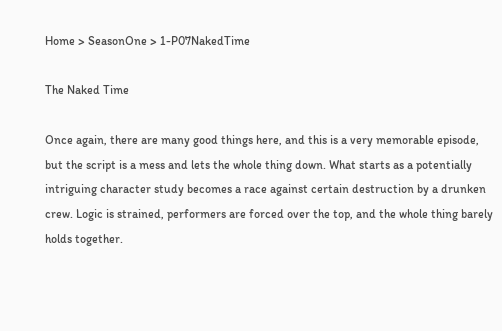Home > SeasonOne > 1-P07NakedTime

The Naked Time

Once again, there are many good things here, and this is a very memorable episode, but the script is a mess and lets the whole thing down. What starts as a potentially intriguing character study becomes a race against certain destruction by a drunken crew. Logic is strained, performers are forced over the top, and the whole thing barely holds together.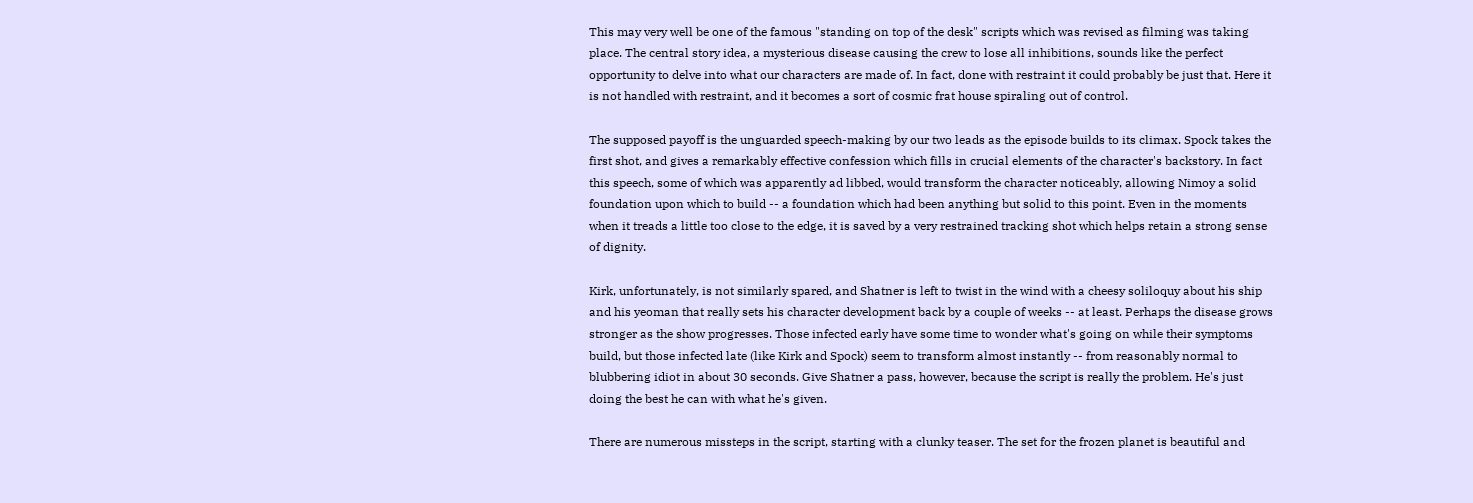This may very well be one of the famous "standing on top of the desk" scripts which was revised as filming was taking place. The central story idea, a mysterious disease causing the crew to lose all inhibitions, sounds like the perfect opportunity to delve into what our characters are made of. In fact, done with restraint it could probably be just that. Here it is not handled with restraint, and it becomes a sort of cosmic frat house spiraling out of control.

The supposed payoff is the unguarded speech-making by our two leads as the episode builds to its climax. Spock takes the first shot, and gives a remarkably effective confession which fills in crucial elements of the character's backstory. In fact this speech, some of which was apparently ad libbed, would transform the character noticeably, allowing Nimoy a solid foundation upon which to build -- a foundation which had been anything but solid to this point. Even in the moments when it treads a little too close to the edge, it is saved by a very restrained tracking shot which helps retain a strong sense of dignity.

Kirk, unfortunately, is not similarly spared, and Shatner is left to twist in the wind with a cheesy soliloquy about his ship and his yeoman that really sets his character development back by a couple of weeks -- at least. Perhaps the disease grows stronger as the show progresses. Those infected early have some time to wonder what's going on while their symptoms build, but those infected late (like Kirk and Spock) seem to transform almost instantly -- from reasonably normal to blubbering idiot in about 30 seconds. Give Shatner a pass, however, because the script is really the problem. He's just doing the best he can with what he's given.

There are numerous missteps in the script, starting with a clunky teaser. The set for the frozen planet is beautiful and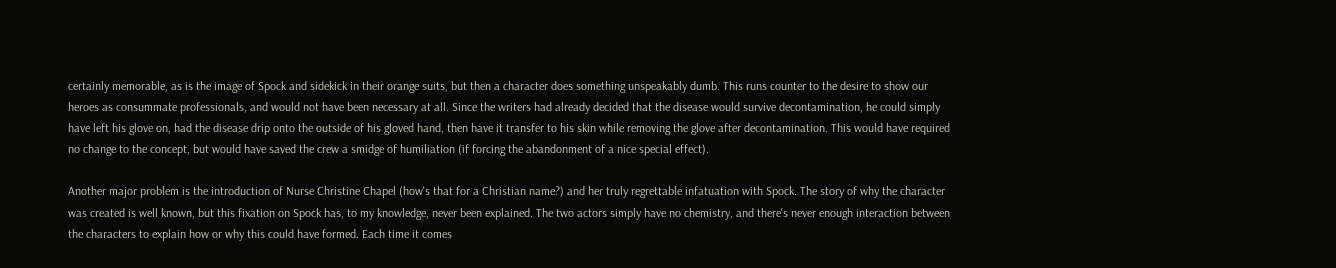certainly memorable, as is the image of Spock and sidekick in their orange suits, but then a character does something unspeakably dumb. This runs counter to the desire to show our heroes as consummate professionals, and would not have been necessary at all. Since the writers had already decided that the disease would survive decontamination, he could simply have left his glove on, had the disease drip onto the outside of his gloved hand, then have it transfer to his skin while removing the glove after decontamination. This would have required no change to the concept, but would have saved the crew a smidge of humiliation (if forcing the abandonment of a nice special effect).

Another major problem is the introduction of Nurse Christine Chapel (how's that for a Christian name?) and her truly regrettable infatuation with Spock. The story of why the character was created is well known, but this fixation on Spock has, to my knowledge, never been explained. The two actors simply have no chemistry, and there's never enough interaction between the characters to explain how or why this could have formed. Each time it comes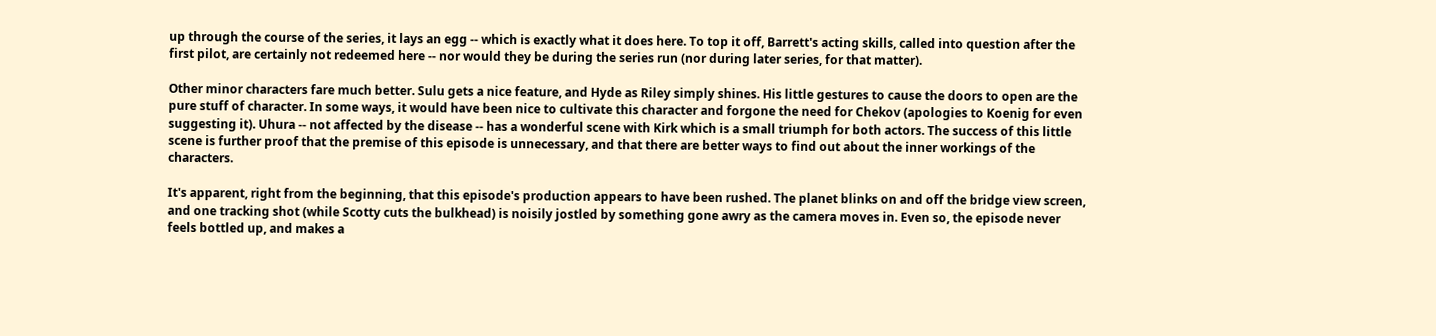up through the course of the series, it lays an egg -- which is exactly what it does here. To top it off, Barrett's acting skills, called into question after the first pilot, are certainly not redeemed here -- nor would they be during the series run (nor during later series, for that matter).

Other minor characters fare much better. Sulu gets a nice feature, and Hyde as Riley simply shines. His little gestures to cause the doors to open are the pure stuff of character. In some ways, it would have been nice to cultivate this character and forgone the need for Chekov (apologies to Koenig for even suggesting it). Uhura -- not affected by the disease -- has a wonderful scene with Kirk which is a small triumph for both actors. The success of this little scene is further proof that the premise of this episode is unnecessary, and that there are better ways to find out about the inner workings of the characters.

It's apparent, right from the beginning, that this episode's production appears to have been rushed. The planet blinks on and off the bridge view screen, and one tracking shot (while Scotty cuts the bulkhead) is noisily jostled by something gone awry as the camera moves in. Even so, the episode never feels bottled up, and makes a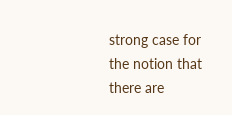strong case for the notion that there are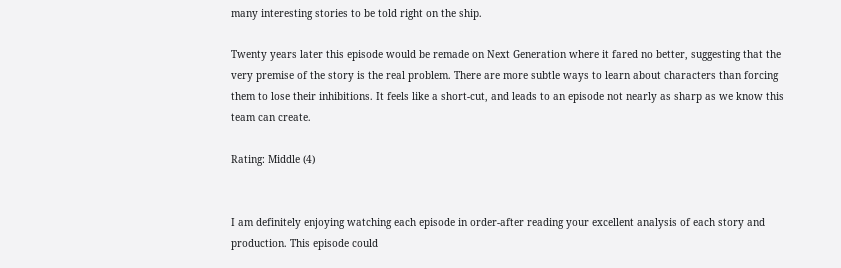many interesting stories to be told right on the ship.

Twenty years later this episode would be remade on Next Generation where it fared no better, suggesting that the very premise of the story is the real problem. There are more subtle ways to learn about characters than forcing them to lose their inhibitions. It feels like a short-cut, and leads to an episode not nearly as sharp as we know this team can create.

Rating: Middle (4)


I am definitely enjoying watching each episode in order-after reading your excellent analysis of each story and production. This episode could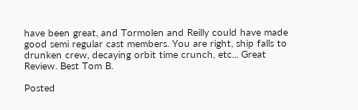have been great, and Tormolen and Reilly could have made good semi regular cast members. You are right, ship falls to drunken crew, decaying orbit time crunch, etc... Great Review. Best Tom B.

Posted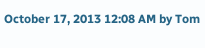October 17, 2013 12:08 AM by Tom